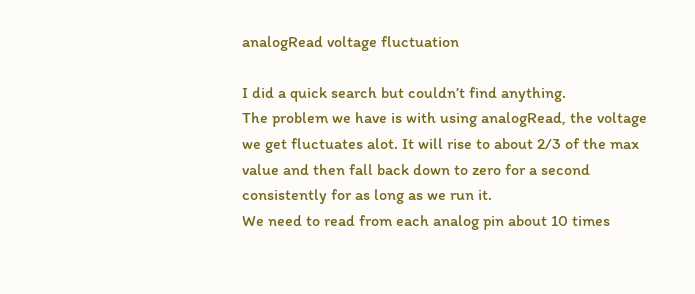analogRead voltage fluctuation

I did a quick search but couldn’t find anything.
The problem we have is with using analogRead, the voltage we get fluctuates alot. It will rise to about 2/3 of the max value and then fall back down to zero for a second consistently for as long as we run it.
We need to read from each analog pin about 10 times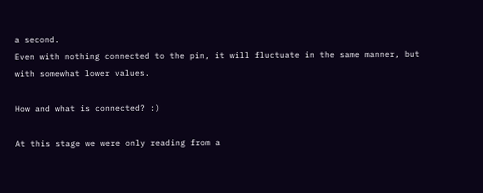a second.
Even with nothing connected to the pin, it will fluctuate in the same manner, but with somewhat lower values.

How and what is connected? :)

At this stage we were only reading from a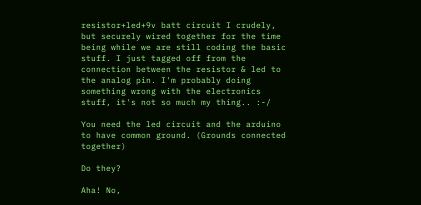resistor+led+9v batt circuit I crudely, but securely wired together for the time being while we are still coding the basic stuff. I just tagged off from the connection between the resistor & led to the analog pin. I'm probably doing something wrong with the electronics stuff, it's not so much my thing.. :-/

You need the led circuit and the arduino to have common ground. (Grounds connected together)

Do they?

Aha! No,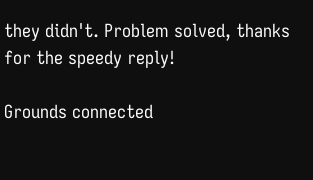they didn't. Problem solved, thanks for the speedy reply!

Grounds connected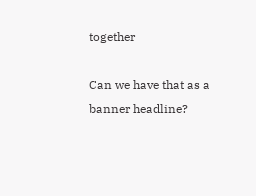together

Can we have that as a banner headline?